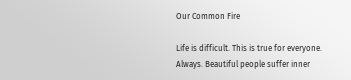Our Common Fire

Life is difficult. This is true for everyone. Always. Beautiful people suffer inner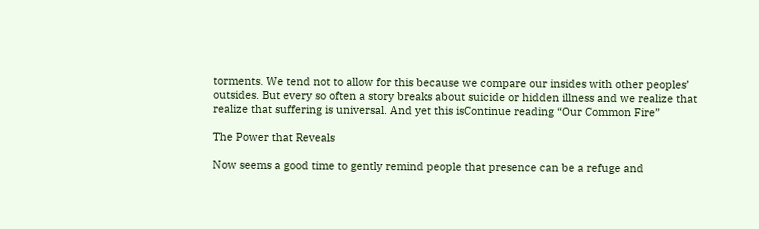torments. We tend not to allow for this because we compare our insides with other peoples’ outsides. But every so often a story breaks about suicide or hidden illness and we realize that realize that suffering is universal. And yet this isContinue reading “Our Common Fire”

The Power that Reveals

Now seems a good time to gently remind people that presence can be a refuge and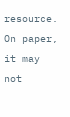resource. On paper, it may not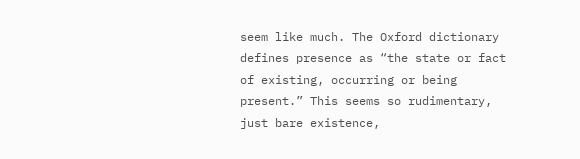seem like much. The Oxford dictionary defines presence as “the state or fact of existing, occurring or being present.” This seems so rudimentary, just bare existence,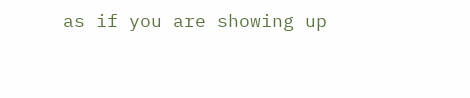as if you are showing up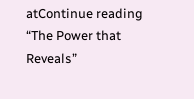atContinue reading “The Power that Reveals”